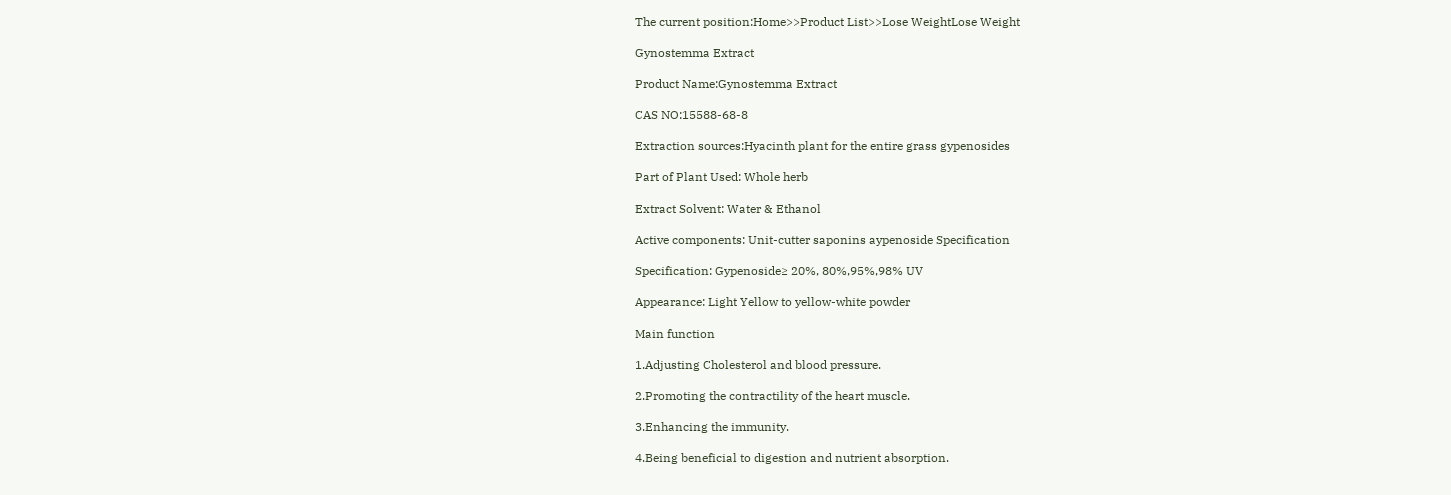The current position:Home>>Product List>>Lose WeightLose Weight

Gynostemma Extract

Product Name:Gynostemma Extract

CAS NO:15588-68-8

Extraction sources:Hyacinth plant for the entire grass gypenosides

Part of Plant Used: Whole herb

Extract Solvent: Water & Ethanol

Active components: Unit-cutter saponins aypenoside Specification

Specification: Gypenoside≥ 20%, 80%,95%,98% UV

Appearance: Light Yellow to yellow-white powder

Main function

1.Adjusting Cholesterol and blood pressure.

2.Promoting the contractility of the heart muscle.

3.Enhancing the immunity.

4.Being beneficial to digestion and nutrient absorption.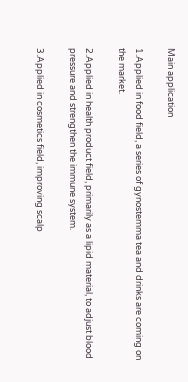Main application

1.Applied in food field, a series of gynostemma tea and drinks are coming on the market.

2.Applied in health product field, primarily as a lipid material, to adjust blood pressure and strengthen the immune system.

3.Applied in cosmetics field, improving scalp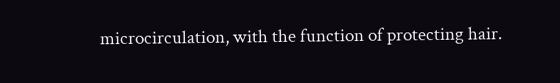microcirculation, with the function of protecting hair.